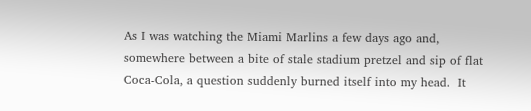As I was watching the Miami Marlins a few days ago and, somewhere between a bite of stale stadium pretzel and sip of flat Coca-Cola, a question suddenly burned itself into my head.  It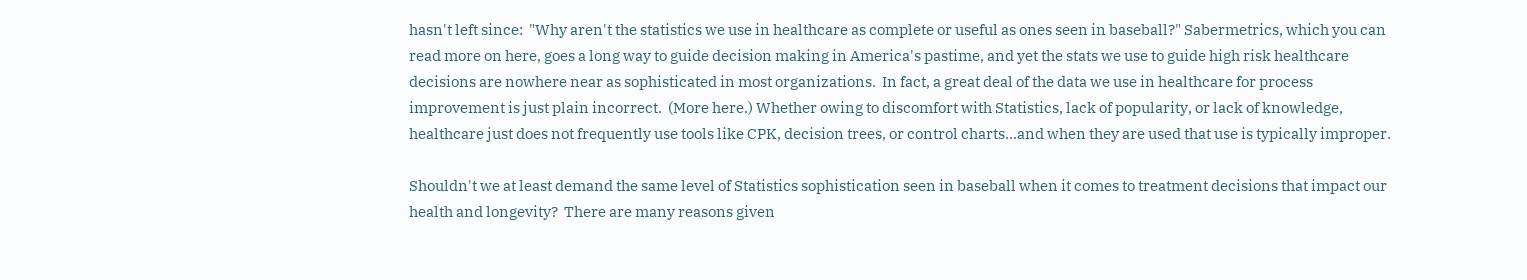hasn't left since:  "Why aren't the statistics we use in healthcare as complete or useful as ones seen in baseball?" Sabermetrics, which you can read more on here, goes a long way to guide decision making in America's pastime, and yet the stats we use to guide high risk healthcare decisions are nowhere near as sophisticated in most organizations.  In fact, a great deal of the data we use in healthcare for process improvement is just plain incorrect.  (More here.) Whether owing to discomfort with Statistics, lack of popularity, or lack of knowledge, healthcare just does not frequently use tools like CPK, decision trees, or control charts...and when they are used that use is typically improper.

Shouldn't we at least demand the same level of Statistics sophistication seen in baseball when it comes to treatment decisions that impact our health and longevity?  There are many reasons given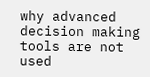why advanced decision making tools are not used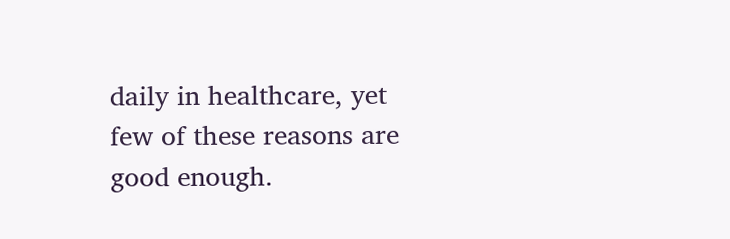daily in healthcare, yet few of these reasons are good enough.